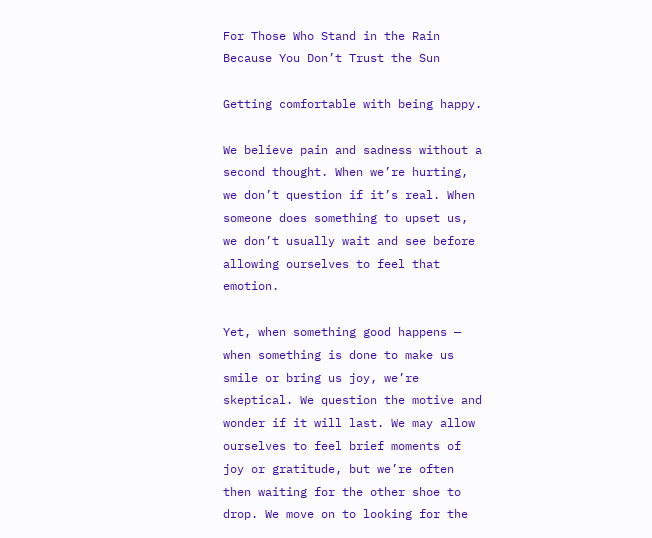For Those Who Stand in the Rain Because You Don’t Trust the Sun

Getting comfortable with being happy.

We believe pain and sadness without a second thought. When we’re hurting, we don’t question if it’s real. When someone does something to upset us, we don’t usually wait and see before allowing ourselves to feel that emotion.

Yet, when something good happens — when something is done to make us smile or bring us joy, we’re skeptical. We question the motive and wonder if it will last. We may allow ourselves to feel brief moments of joy or gratitude, but we’re often then waiting for the other shoe to drop. We move on to looking for the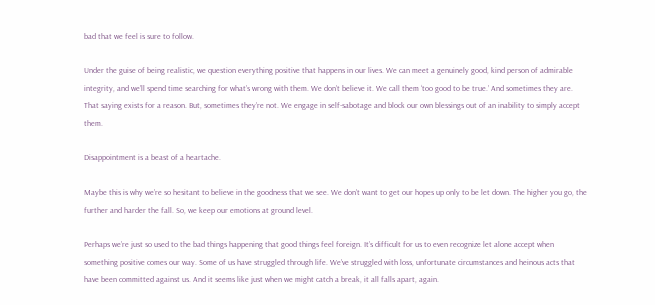bad that we feel is sure to follow.

Under the guise of being realistic, we question everything positive that happens in our lives. We can meet a genuinely good, kind person of admirable integrity, and we’ll spend time searching for what’s wrong with them. We don’t believe it. We call them ‘too good to be true.’ And sometimes they are. That saying exists for a reason. But, sometimes they’re not. We engage in self-sabotage and block our own blessings out of an inability to simply accept them.

Disappointment is a beast of a heartache.

Maybe this is why we’re so hesitant to believe in the goodness that we see. We don’t want to get our hopes up only to be let down. The higher you go, the further and harder the fall. So, we keep our emotions at ground level.

Perhaps we’re just so used to the bad things happening that good things feel foreign. It’s difficult for us to even recognize let alone accept when something positive comes our way. Some of us have struggled through life. We’ve struggled with loss, unfortunate circumstances and heinous acts that have been committed against us. And it seems like just when we might catch a break, it all falls apart, again.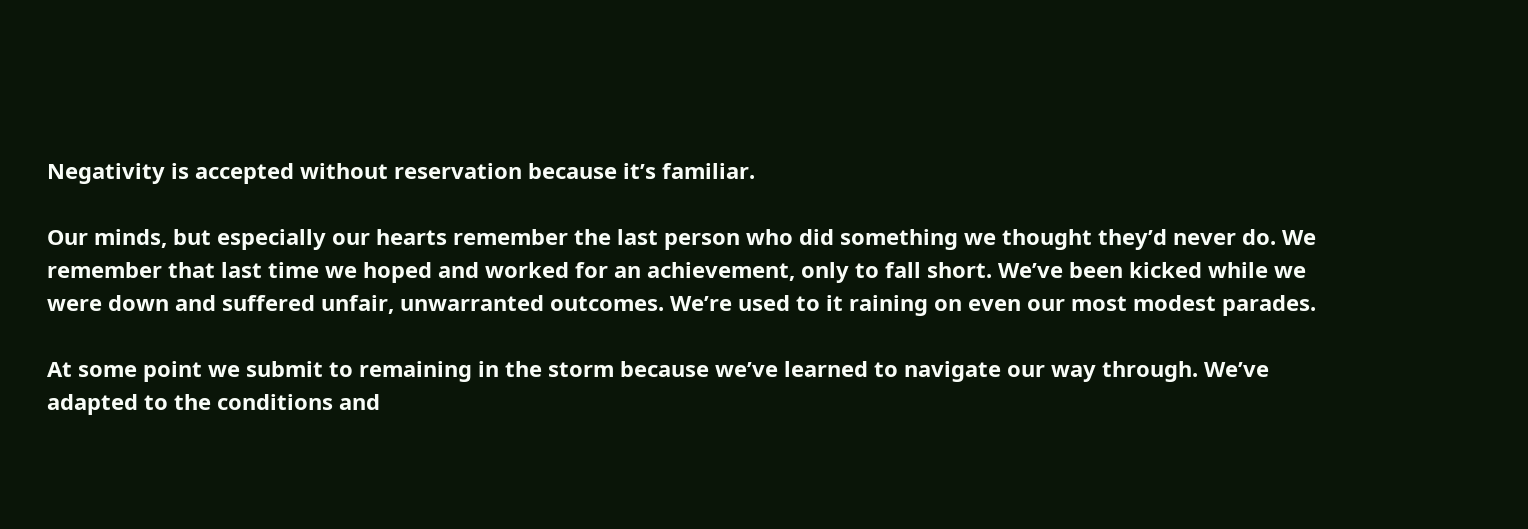Negativity is accepted without reservation because it’s familiar.

Our minds, but especially our hearts remember the last person who did something we thought they’d never do. We remember that last time we hoped and worked for an achievement, only to fall short. We’ve been kicked while we were down and suffered unfair, unwarranted outcomes. We’re used to it raining on even our most modest parades.

At some point we submit to remaining in the storm because we’ve learned to navigate our way through. We’ve adapted to the conditions and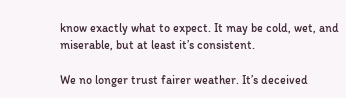know exactly what to expect. It may be cold, wet, and miserable, but at least it’s consistent.

We no longer trust fairer weather. It’s deceived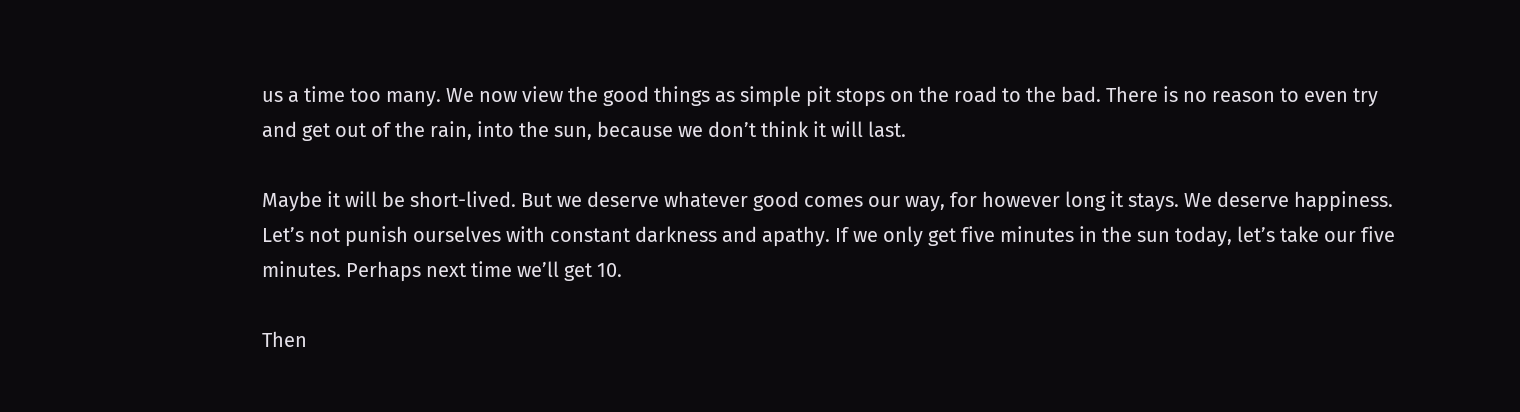us a time too many. We now view the good things as simple pit stops on the road to the bad. There is no reason to even try and get out of the rain, into the sun, because we don’t think it will last.

Maybe it will be short-lived. But we deserve whatever good comes our way, for however long it stays. We deserve happiness. Let’s not punish ourselves with constant darkness and apathy. If we only get five minutes in the sun today, let’s take our five minutes. Perhaps next time we’ll get 10.

Then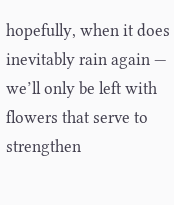hopefully, when it does inevitably rain again — we’ll only be left with flowers that serve to strengthen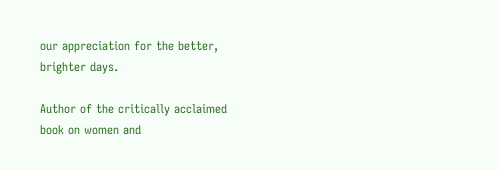our appreciation for the better, brighter days.

Author of the critically acclaimed book on women and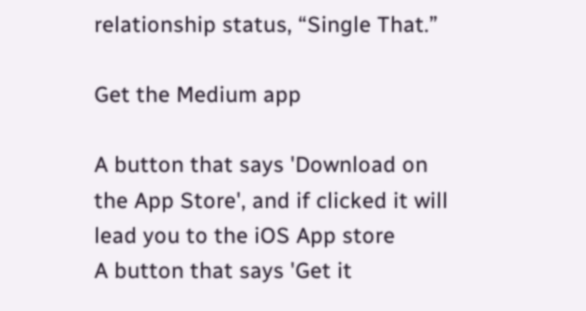relationship status, “Single That.”

Get the Medium app

A button that says 'Download on the App Store', and if clicked it will lead you to the iOS App store
A button that says 'Get it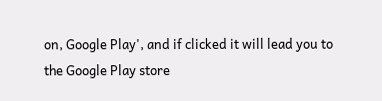on, Google Play', and if clicked it will lead you to the Google Play store